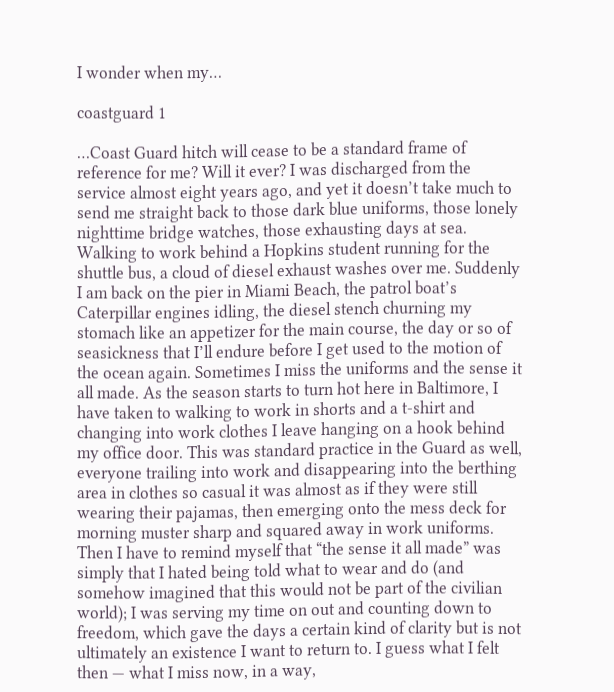I wonder when my…

coastguard 1

…Coast Guard hitch will cease to be a standard frame of reference for me? Will it ever? I was discharged from the service almost eight years ago, and yet it doesn’t take much to send me straight back to those dark blue uniforms, those lonely nighttime bridge watches, those exhausting days at sea. Walking to work behind a Hopkins student running for the shuttle bus, a cloud of diesel exhaust washes over me. Suddenly I am back on the pier in Miami Beach, the patrol boat’s Caterpillar engines idling, the diesel stench churning my stomach like an appetizer for the main course, the day or so of seasickness that I’ll endure before I get used to the motion of the ocean again. Sometimes I miss the uniforms and the sense it all made. As the season starts to turn hot here in Baltimore, I have taken to walking to work in shorts and a t-shirt and changing into work clothes I leave hanging on a hook behind my office door. This was standard practice in the Guard as well, everyone trailing into work and disappearing into the berthing area in clothes so casual it was almost as if they were still wearing their pajamas, then emerging onto the mess deck for morning muster sharp and squared away in work uniforms. Then I have to remind myself that “the sense it all made” was simply that I hated being told what to wear and do (and somehow imagined that this would not be part of the civilian world); I was serving my time on out and counting down to freedom, which gave the days a certain kind of clarity but is not ultimately an existence I want to return to. I guess what I felt then — what I miss now, in a way,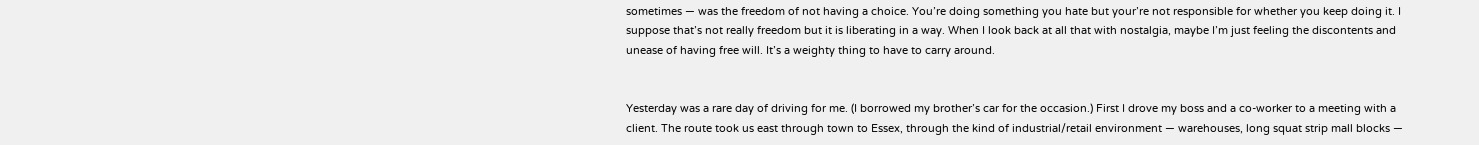sometimes — was the freedom of not having a choice. You’re doing something you hate but your’re not responsible for whether you keep doing it. I suppose that’s not really freedom but it is liberating in a way. When I look back at all that with nostalgia, maybe I’m just feeling the discontents and unease of having free will. It’s a weighty thing to have to carry around.


Yesterday was a rare day of driving for me. (I borrowed my brother’s car for the occasion.) First I drove my boss and a co-worker to a meeting with a client. The route took us east through town to Essex, through the kind of industrial/retail environment — warehouses, long squat strip mall blocks —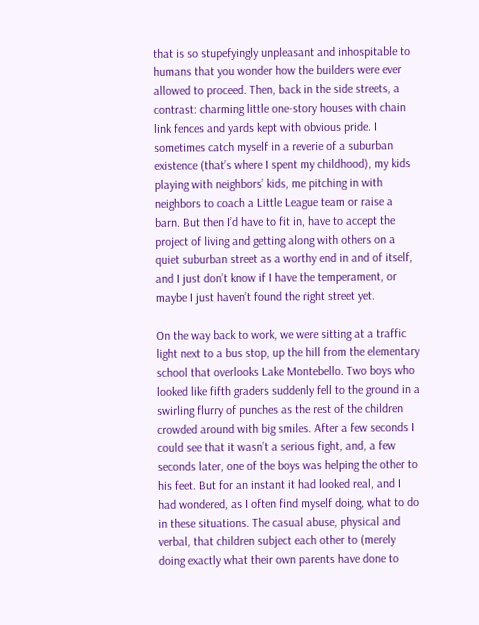that is so stupefyingly unpleasant and inhospitable to humans that you wonder how the builders were ever allowed to proceed. Then, back in the side streets, a contrast: charming little one-story houses with chain link fences and yards kept with obvious pride. I sometimes catch myself in a reverie of a suburban existence (that’s where I spent my childhood), my kids playing with neighbors’ kids, me pitching in with neighbors to coach a Little League team or raise a barn. But then I’d have to fit in, have to accept the project of living and getting along with others on a quiet suburban street as a worthy end in and of itself, and I just don’t know if I have the temperament, or maybe I just haven’t found the right street yet.

On the way back to work, we were sitting at a traffic light next to a bus stop, up the hill from the elementary school that overlooks Lake Montebello. Two boys who looked like fifth graders suddenly fell to the ground in a swirling flurry of punches as the rest of the children crowded around with big smiles. After a few seconds I could see that it wasn’t a serious fight, and, a few seconds later, one of the boys was helping the other to his feet. But for an instant it had looked real, and I had wondered, as I often find myself doing, what to do in these situations. The casual abuse, physical and verbal, that children subject each other to (merely doing exactly what their own parents have done to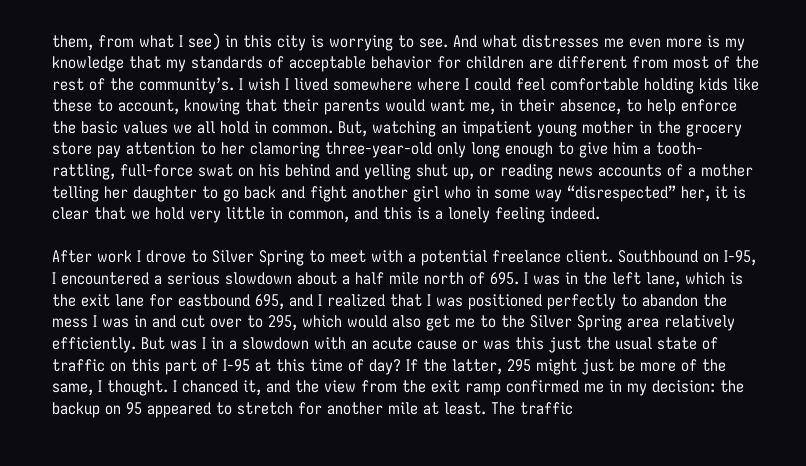them, from what I see) in this city is worrying to see. And what distresses me even more is my knowledge that my standards of acceptable behavior for children are different from most of the rest of the community’s. I wish I lived somewhere where I could feel comfortable holding kids like these to account, knowing that their parents would want me, in their absence, to help enforce the basic values we all hold in common. But, watching an impatient young mother in the grocery store pay attention to her clamoring three-year-old only long enough to give him a tooth-rattling, full-force swat on his behind and yelling shut up, or reading news accounts of a mother telling her daughter to go back and fight another girl who in some way “disrespected” her, it is clear that we hold very little in common, and this is a lonely feeling indeed.

After work I drove to Silver Spring to meet with a potential freelance client. Southbound on I-95, I encountered a serious slowdown about a half mile north of 695. I was in the left lane, which is the exit lane for eastbound 695, and I realized that I was positioned perfectly to abandon the mess I was in and cut over to 295, which would also get me to the Silver Spring area relatively efficiently. But was I in a slowdown with an acute cause or was this just the usual state of traffic on this part of I-95 at this time of day? If the latter, 295 might just be more of the same, I thought. I chanced it, and the view from the exit ramp confirmed me in my decision: the backup on 95 appeared to stretch for another mile at least. The traffic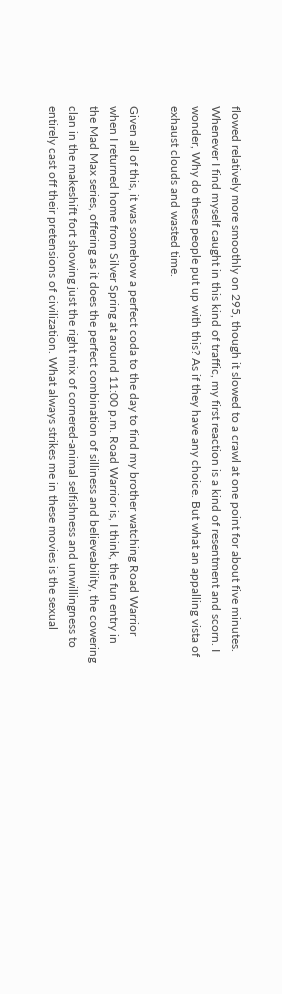flowed relatively more smoothly on 295, though it slowed to a crawl at one point for about five minutes. Whenever I find myself caught in this kind of traffic, my first reaction is a kind of resentment and scorn. I wonder, Why do these people put up with this? As if they have any choice. But what an appalling vista of exhaust clouds and wasted time.

Given all of this, it was somehow a perfect coda to the day to find my brother watching Road Warrior when I returned home from Silver Spring at around 11:00 p.m. Road Warrior is, I think, the fun entry in the Mad Max series, offering as it does the perfect combination of silliness and believeability, the cowering clan in the makeshift fort showing just the right mix of cornered-animal selfishness and unwillingness to entirely cast off their pretensions of civilization. What always strikes me in these movies is the sexual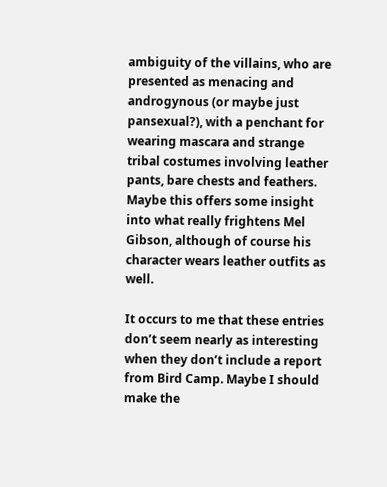ambiguity of the villains, who are presented as menacing and androgynous (or maybe just pansexual?), with a penchant for wearing mascara and strange tribal costumes involving leather pants, bare chests and feathers. Maybe this offers some insight into what really frightens Mel Gibson, although of course his character wears leather outfits as well.

It occurs to me that these entries don’t seem nearly as interesting when they don’t include a report from Bird Camp. Maybe I should make the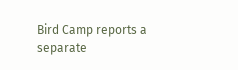Bird Camp reports a separate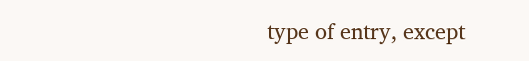type of entry, except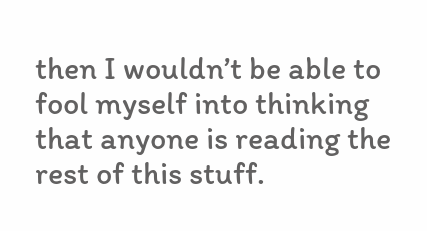then I wouldn’t be able to fool myself into thinking that anyone is reading the rest of this stuff.